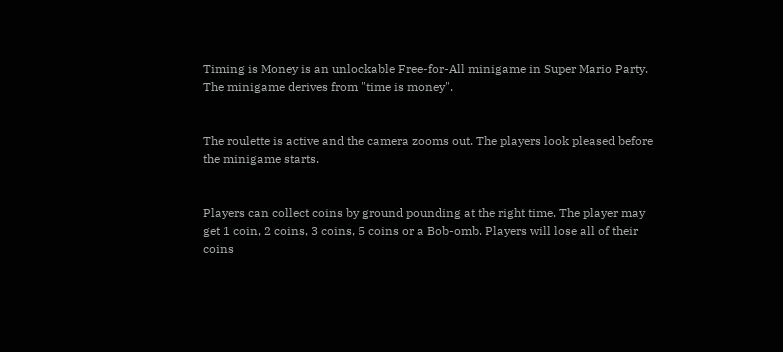Timing is Money is an unlockable Free-for-All minigame in Super Mario Party. The minigame derives from "time is money".


The roulette is active and the camera zooms out. The players look pleased before the minigame starts.


Players can collect coins by ground pounding at the right time. The player may get 1 coin, 2 coins, 3 coins, 5 coins or a Bob-omb. Players will lose all of their coins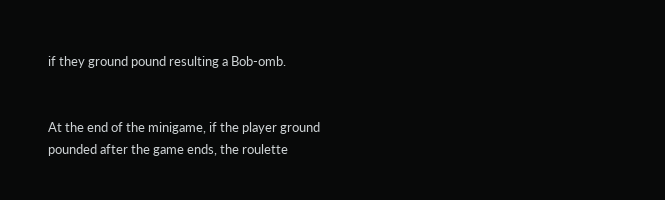if they ground pound resulting a Bob-omb.


At the end of the minigame, if the player ground pounded after the game ends, the roulette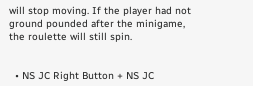will stop moving. If the player had not ground pounded after the minigame, the roulette will still spin.


  • NS JC Right Button + NS JC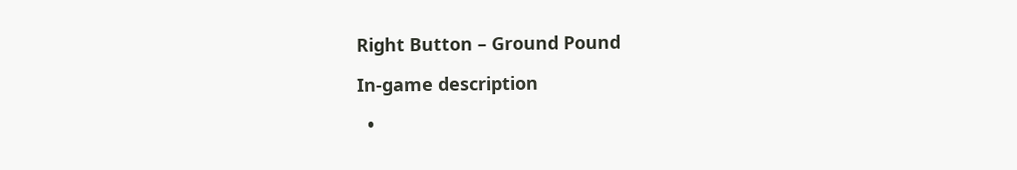Right Button – Ground Pound

In-game description

  •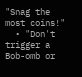"Snag the most coins!"
  • "Don't trigger a Bob-omb or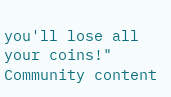you'll lose all your coins!"
Community content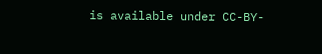is available under CC-BY-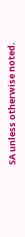SA unless otherwise noted.